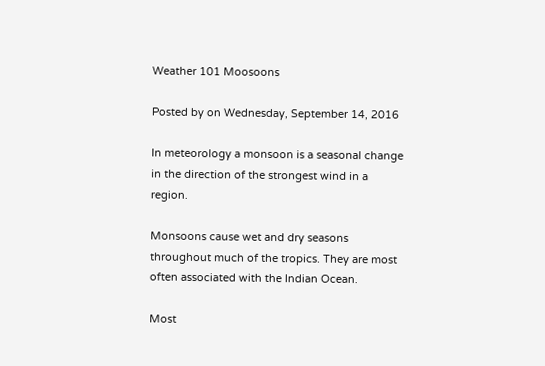Weather 101 Moosoons

Posted by on Wednesday, September 14, 2016

In meteorology a monsoon is a seasonal change in the direction of the strongest wind in a region.

Monsoons cause wet and dry seasons throughout much of the tropics. They are most often associated with the Indian Ocean.

Most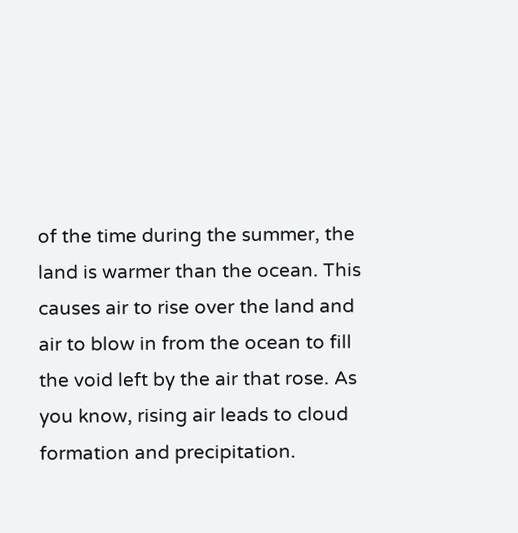of the time during the summer, the land is warmer than the ocean. This causes air to rise over the land and air to blow in from the ocean to fill the void left by the air that rose. As you know, rising air leads to cloud formation and precipitation.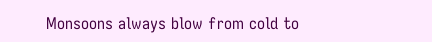Monsoons always blow from cold to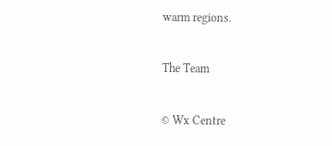warm regions.

The Team

© Wx Centre